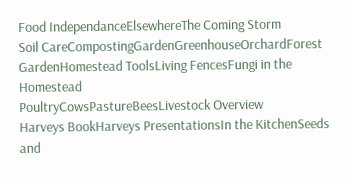Food IndependanceElsewhereThe Coming Storm
Soil CareCompostingGardenGreenhouseOrchardForest GardenHomestead ToolsLiving FencesFungi in the Homestead
PoultryCowsPastureBeesLivestock Overview
Harveys BookHarveys PresentationsIn the KitchenSeeds and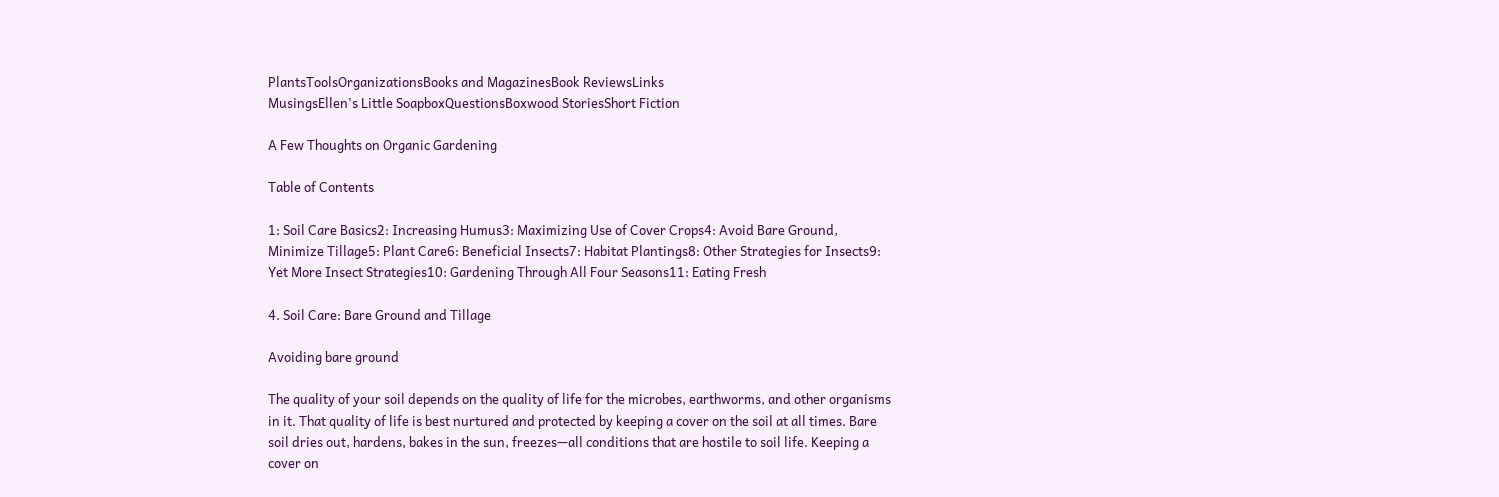PlantsToolsOrganizationsBooks and MagazinesBook ReviewsLinks
MusingsEllen's Little SoapboxQuestionsBoxwood StoriesShort Fiction

A Few Thoughts on Organic Gardening

Table of Contents

1: Soil Care Basics2: Increasing Humus3: Maximizing Use of Cover Crops4: Avoid Bare Ground, Minimize Tillage5: Plant Care6: Beneficial Insects7: Habitat Plantings8: Other Strategies for Insects9: Yet More Insect Strategies10: Gardening Through All Four Seasons11: Eating Fresh

4. Soil Care: Bare Ground and Tillage

Avoiding bare ground

The quality of your soil depends on the quality of life for the microbes, earthworms, and other organisms in it. That quality of life is best nurtured and protected by keeping a cover on the soil at all times. Bare soil dries out, hardens, bakes in the sun, freezes—all conditions that are hostile to soil life. Keeping a cover on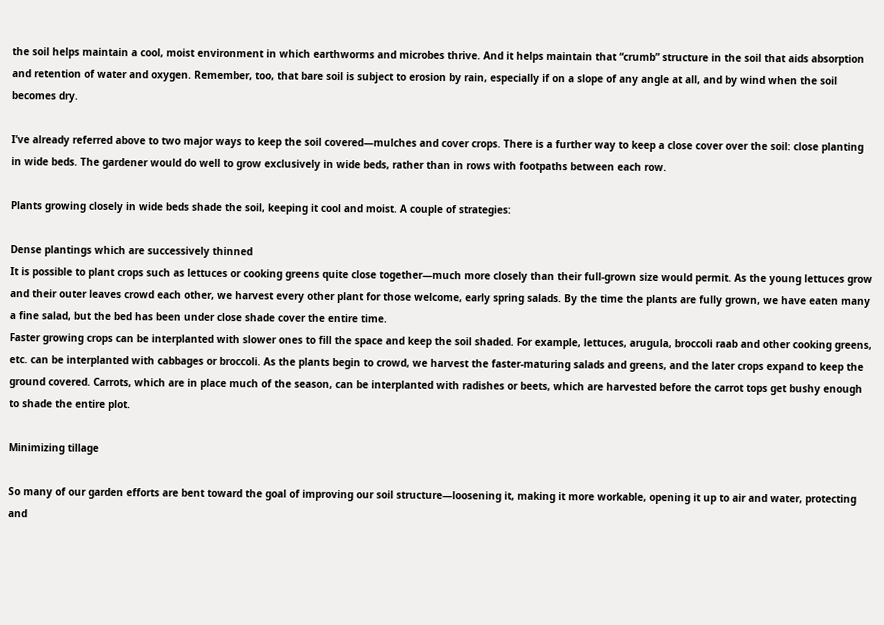the soil helps maintain a cool, moist environment in which earthworms and microbes thrive. And it helps maintain that “crumb” structure in the soil that aids absorption and retention of water and oxygen. Remember, too, that bare soil is subject to erosion by rain, especially if on a slope of any angle at all, and by wind when the soil becomes dry.

I’ve already referred above to two major ways to keep the soil covered—mulches and cover crops. There is a further way to keep a close cover over the soil: close planting in wide beds. The gardener would do well to grow exclusively in wide beds, rather than in rows with footpaths between each row.

Plants growing closely in wide beds shade the soil, keeping it cool and moist. A couple of strategies:

Dense plantings which are successively thinned
It is possible to plant crops such as lettuces or cooking greens quite close together—much more closely than their full-grown size would permit. As the young lettuces grow and their outer leaves crowd each other, we harvest every other plant for those welcome, early spring salads. By the time the plants are fully grown, we have eaten many a fine salad, but the bed has been under close shade cover the entire time.
Faster growing crops can be interplanted with slower ones to fill the space and keep the soil shaded. For example, lettuces, arugula, broccoli raab and other cooking greens, etc. can be interplanted with cabbages or broccoli. As the plants begin to crowd, we harvest the faster-maturing salads and greens, and the later crops expand to keep the ground covered. Carrots, which are in place much of the season, can be interplanted with radishes or beets, which are harvested before the carrot tops get bushy enough to shade the entire plot.

Minimizing tillage

So many of our garden efforts are bent toward the goal of improving our soil structure—loosening it, making it more workable, opening it up to air and water, protecting and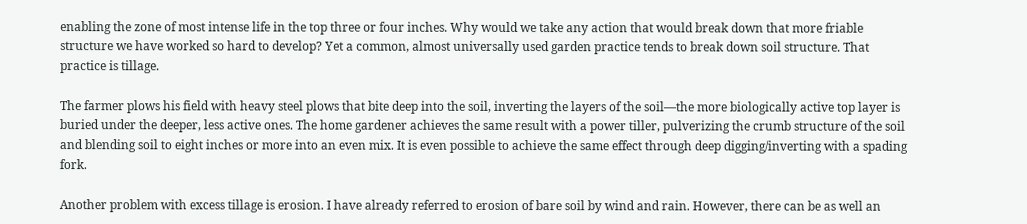enabling the zone of most intense life in the top three or four inches. Why would we take any action that would break down that more friable structure we have worked so hard to develop? Yet a common, almost universally used garden practice tends to break down soil structure. That practice is tillage.

The farmer plows his field with heavy steel plows that bite deep into the soil, inverting the layers of the soil—the more biologically active top layer is buried under the deeper, less active ones. The home gardener achieves the same result with a power tiller, pulverizing the crumb structure of the soil and blending soil to eight inches or more into an even mix. It is even possible to achieve the same effect through deep digging/inverting with a spading fork.

Another problem with excess tillage is erosion. I have already referred to erosion of bare soil by wind and rain. However, there can be as well an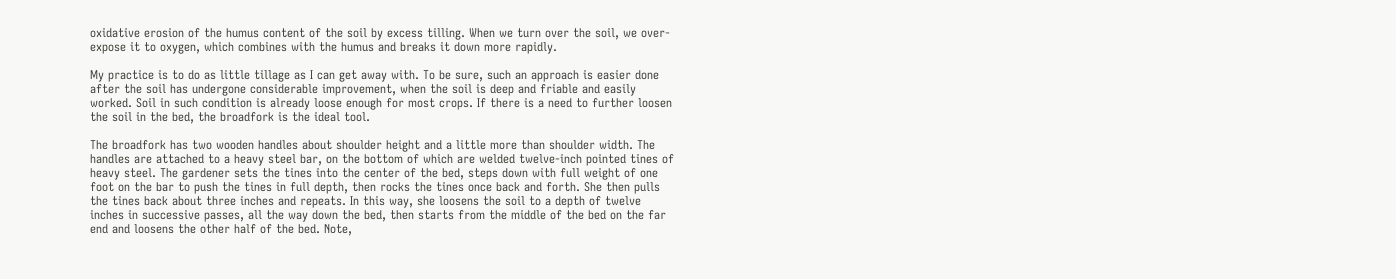oxidative erosion of the humus content of the soil by excess tilling. When we turn over the soil, we over-expose it to oxygen, which combines with the humus and breaks it down more rapidly.

My practice is to do as little tillage as I can get away with. To be sure, such an approach is easier done after the soil has undergone considerable improvement, when the soil is deep and friable and easily worked. Soil in such condition is already loose enough for most crops. If there is a need to further loosen the soil in the bed, the broadfork is the ideal tool.

The broadfork has two wooden handles about shoulder height and a little more than shoulder width. The handles are attached to a heavy steel bar, on the bottom of which are welded twelve-inch pointed tines of heavy steel. The gardener sets the tines into the center of the bed, steps down with full weight of one foot on the bar to push the tines in full depth, then rocks the tines once back and forth. She then pulls the tines back about three inches and repeats. In this way, she loosens the soil to a depth of twelve inches in successive passes, all the way down the bed, then starts from the middle of the bed on the far end and loosens the other half of the bed. Note,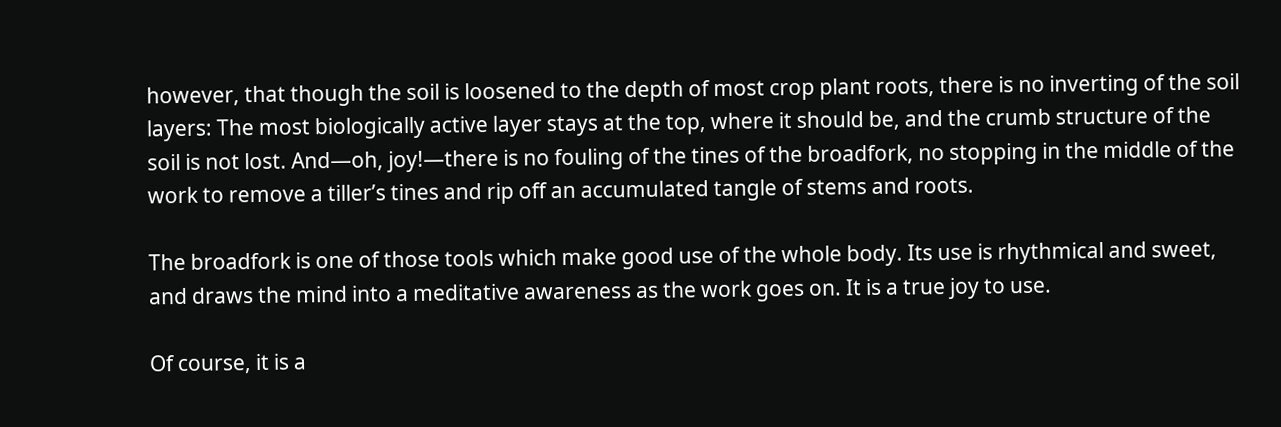however, that though the soil is loosened to the depth of most crop plant roots, there is no inverting of the soil layers: The most biologically active layer stays at the top, where it should be, and the crumb structure of the soil is not lost. And—oh, joy!—there is no fouling of the tines of the broadfork, no stopping in the middle of the work to remove a tiller’s tines and rip off an accumulated tangle of stems and roots.

The broadfork is one of those tools which make good use of the whole body. Its use is rhythmical and sweet, and draws the mind into a meditative awareness as the work goes on. It is a true joy to use.

Of course, it is a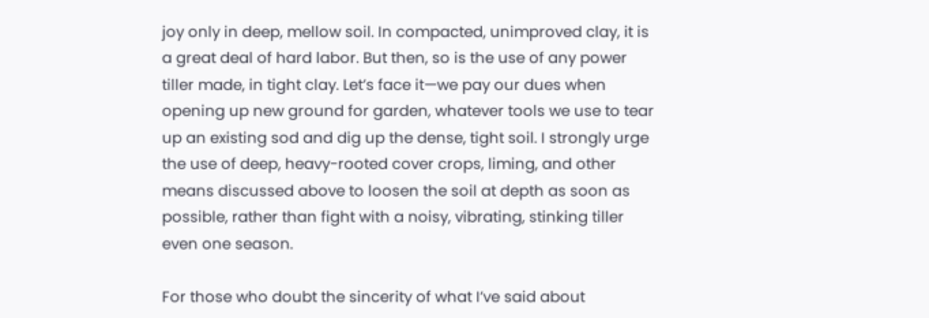joy only in deep, mellow soil. In compacted, unimproved clay, it is a great deal of hard labor. But then, so is the use of any power tiller made, in tight clay. Let’s face it—we pay our dues when opening up new ground for garden, whatever tools we use to tear up an existing sod and dig up the dense, tight soil. I strongly urge the use of deep, heavy-rooted cover crops, liming, and other means discussed above to loosen the soil at depth as soon as possible, rather than fight with a noisy, vibrating, stinking tiller even one season.

For those who doubt the sincerity of what I’ve said about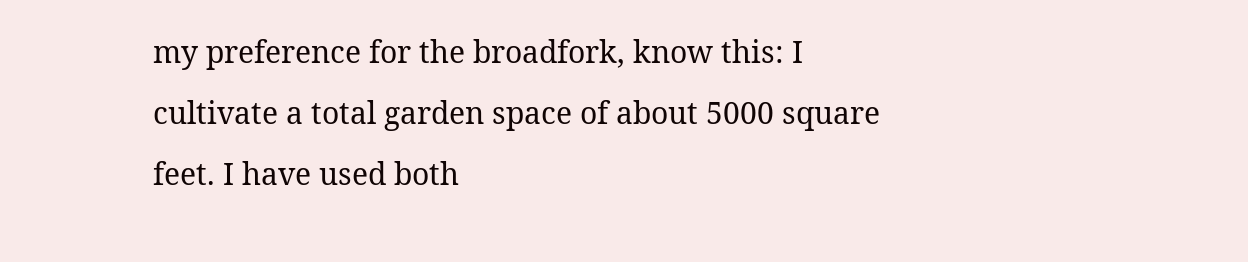my preference for the broadfork, know this: I cultivate a total garden space of about 5000 square feet. I have used both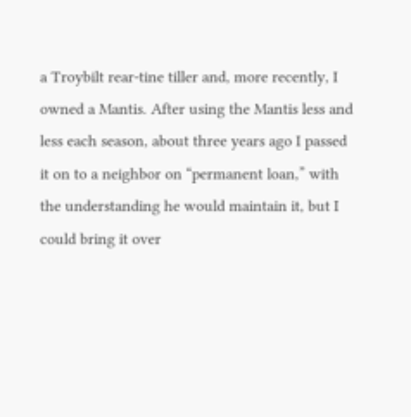a Troybilt rear-tine tiller and, more recently, I owned a Mantis. After using the Mantis less and less each season, about three years ago I passed it on to a neighbor on “permanent loan,” with the understanding he would maintain it, but I could bring it over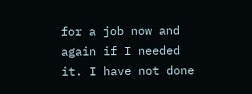for a job now and again if I needed it. I have not done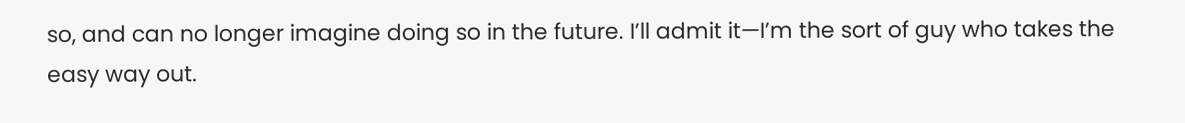so, and can no longer imagine doing so in the future. I’ll admit it—I’m the sort of guy who takes the easy way out.